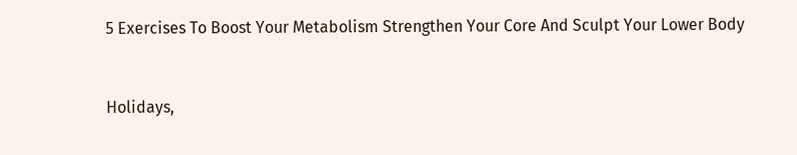5 Exercises To Boost Your Metabolism Strengthen Your Core And Sculpt Your Lower Body


Holidays,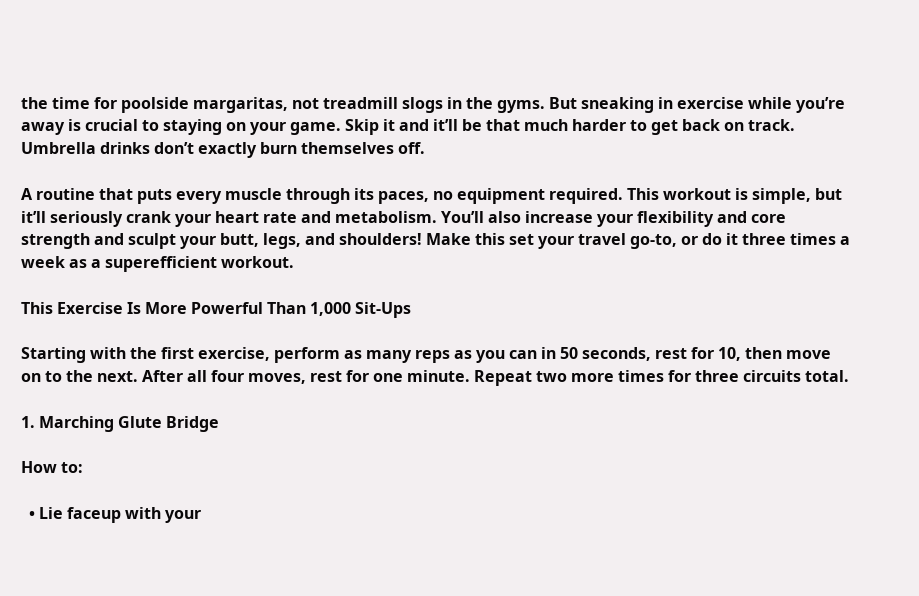the time for poolside margaritas, not treadmill slogs in the gyms. But sneaking in exercise while you’re away is crucial to staying on your game. Skip it and it’ll be that much harder to get back on track. Umbrella drinks don’t exactly burn themselves off.

A routine that puts every muscle through its paces, no equipment required. This workout is simple, but it’ll seriously crank your heart rate and metabolism. You’ll also increase your flexibility and core strength and sculpt your butt, legs, and shoulders! Make this set your travel go-to, or do it three times a week as a superefficient workout.

This Exercise Is More Powerful Than 1,000 Sit-Ups

Starting with the first exercise, perform as many reps as you can in 50 seconds, rest for 10, then move on to the next. After all four moves, rest for one minute. Repeat two more times for three circuits total.

1. Marching Glute Bridge

How to:

  • Lie faceup with your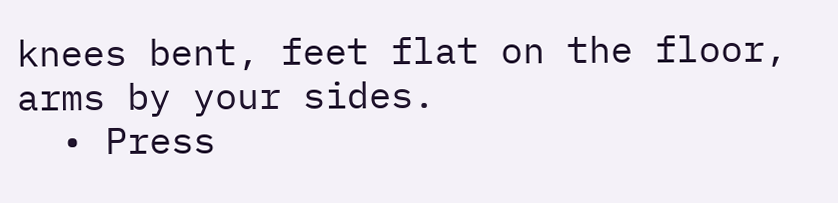knees bent, feet flat on the floor, arms by your sides.
  • Press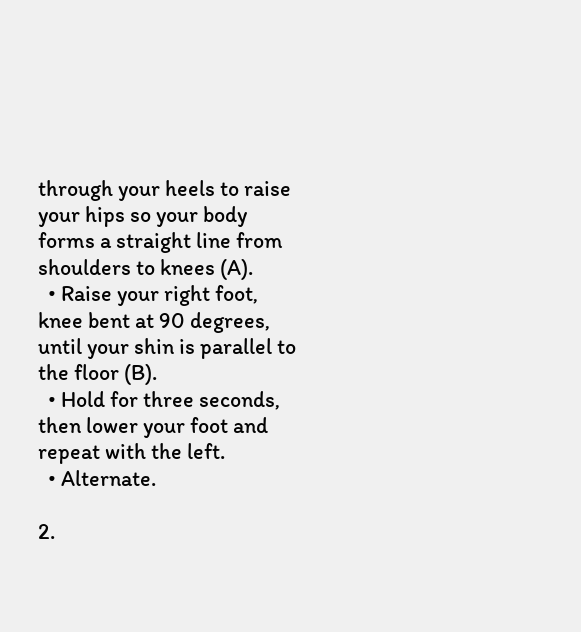through your heels to raise your hips so your body forms a straight line from shoulders to knees (A).
  • Raise your right foot, knee bent at 90 degrees, until your shin is parallel to the floor (B).
  • Hold for three seconds, then lower your foot and repeat with the left.
  • Alternate.

2.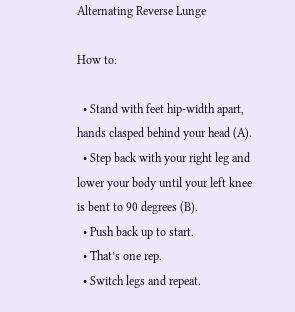Alternating Reverse Lunge

How to:

  • Stand with feet hip-width apart, hands clasped behind your head (A).
  • Step back with your right leg and lower your body until your left knee is bent to 90 degrees (B).
  • Push back up to start.
  • That’s one rep.
  • Switch legs and repeat.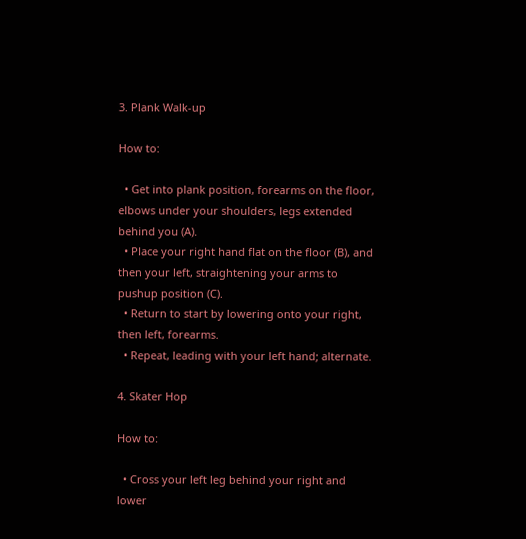3. Plank Walk-up

How to:

  • Get into plank position, forearms on the floor, elbows under your shoulders, legs extended behind you (A).
  • Place your right hand flat on the floor (B), and then your left, straightening your arms to pushup position (C).
  • Return to start by lowering onto your right, then left, forearms.
  • Repeat, leading with your left hand; alternate.

4. Skater Hop

How to:

  • Cross your left leg behind your right and lower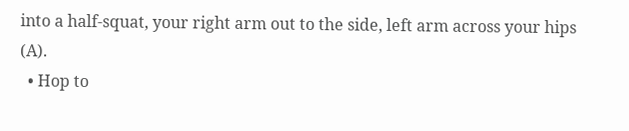into a half-squat, your right arm out to the side, left arm across your hips (A).
  • Hop to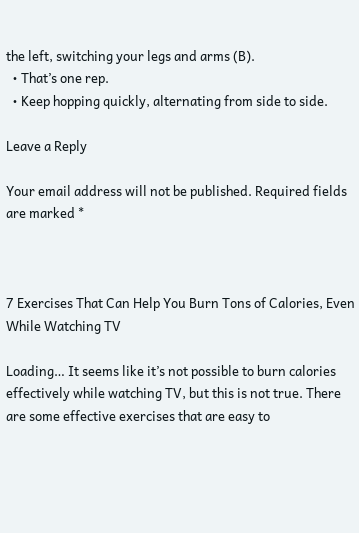the left, switching your legs and arms (B).
  • That’s one rep.
  • Keep hopping quickly, alternating from side to side.

Leave a Reply

Your email address will not be published. Required fields are marked *



7 Exercises That Can Help You Burn Tons of Calories, Even While Watching TV

Loading… It seems like it’s not possible to burn calories effectively while watching TV, but this is not true. There are some effective exercises that are easy to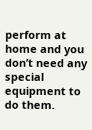perform at home and you don’t need any special equipment to do them.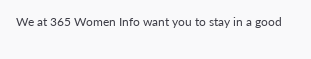We at 365 Women Info want you to stay in a good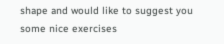shape and would like to suggest you some nice exercises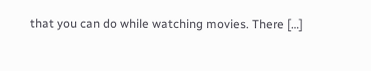that you can do while watching movies. There […]